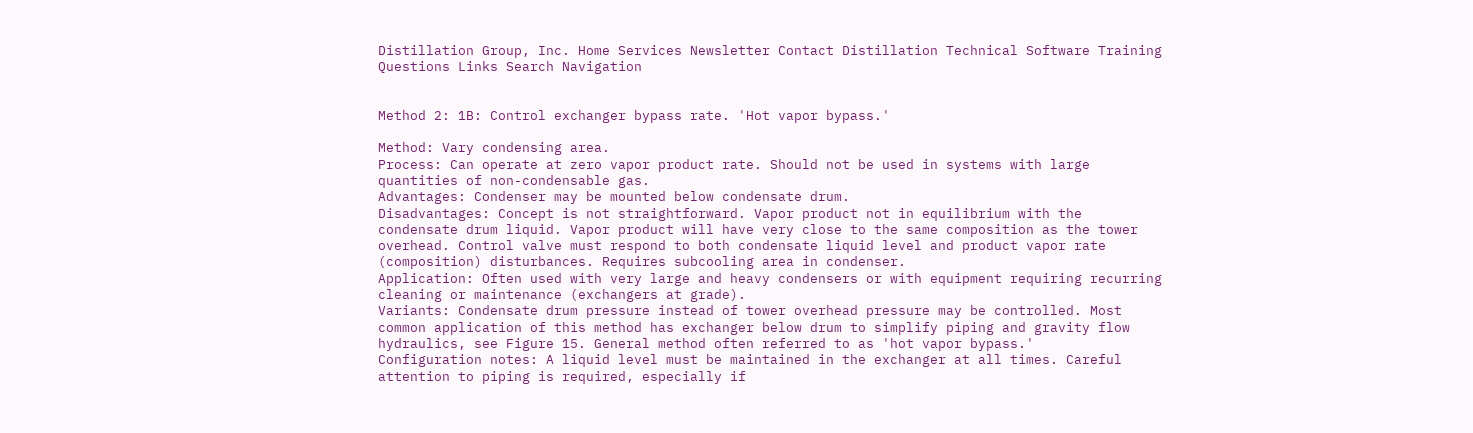Distillation Group, Inc. Home Services Newsletter Contact Distillation Technical Software Training Questions Links Search Navigation


Method 2: 1B: Control exchanger bypass rate. 'Hot vapor bypass.'

Method: Vary condensing area.
Process: Can operate at zero vapor product rate. Should not be used in systems with large quantities of non-condensable gas.
Advantages: Condenser may be mounted below condensate drum.
Disadvantages: Concept is not straightforward. Vapor product not in equilibrium with the condensate drum liquid. Vapor product will have very close to the same composition as the tower overhead. Control valve must respond to both condensate liquid level and product vapor rate (composition) disturbances. Requires subcooling area in condenser.
Application: Often used with very large and heavy condensers or with equipment requiring recurring cleaning or maintenance (exchangers at grade).
Variants: Condensate drum pressure instead of tower overhead pressure may be controlled. Most common application of this method has exchanger below drum to simplify piping and gravity flow hydraulics, see Figure 15. General method often referred to as 'hot vapor bypass.'
Configuration notes: A liquid level must be maintained in the exchanger at all times. Careful attention to piping is required, especially if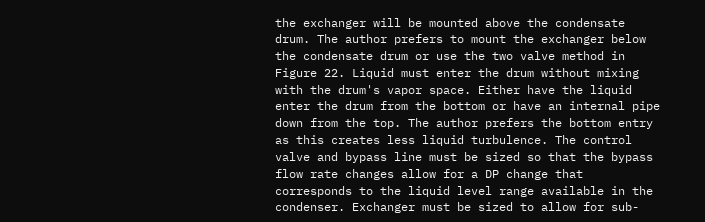the exchanger will be mounted above the condensate drum. The author prefers to mount the exchanger below the condensate drum or use the two valve method in Figure 22. Liquid must enter the drum without mixing with the drum's vapor space. Either have the liquid enter the drum from the bottom or have an internal pipe down from the top. The author prefers the bottom entry as this creates less liquid turbulence. The control valve and bypass line must be sized so that the bypass flow rate changes allow for a DP change that corresponds to the liquid level range available in the condenser. Exchanger must be sized to allow for sub-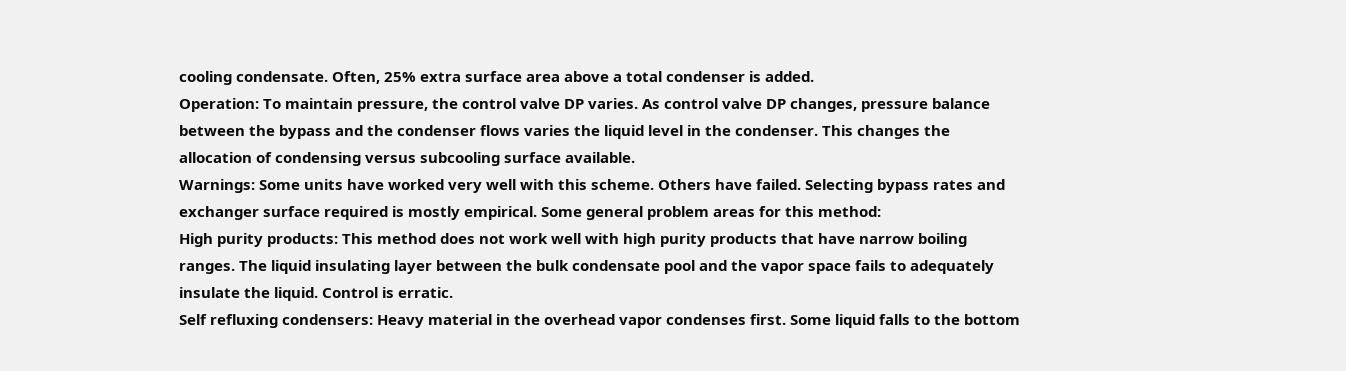cooling condensate. Often, 25% extra surface area above a total condenser is added.
Operation: To maintain pressure, the control valve DP varies. As control valve DP changes, pressure balance between the bypass and the condenser flows varies the liquid level in the condenser. This changes the allocation of condensing versus subcooling surface available.
Warnings: Some units have worked very well with this scheme. Others have failed. Selecting bypass rates and exchanger surface required is mostly empirical. Some general problem areas for this method:
High purity products: This method does not work well with high purity products that have narrow boiling ranges. The liquid insulating layer between the bulk condensate pool and the vapor space fails to adequately insulate the liquid. Control is erratic.
Self refluxing condensers: Heavy material in the overhead vapor condenses first. Some liquid falls to the bottom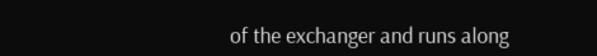of the exchanger and runs along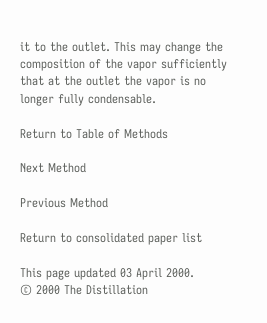it to the outlet. This may change the composition of the vapor sufficiently that at the outlet the vapor is no longer fully condensable.

Return to Table of Methods

Next Method

Previous Method

Return to consolidated paper list

This page updated 03 April 2000.
© 2000 The Distillation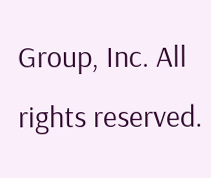Group, Inc. All rights reserved.